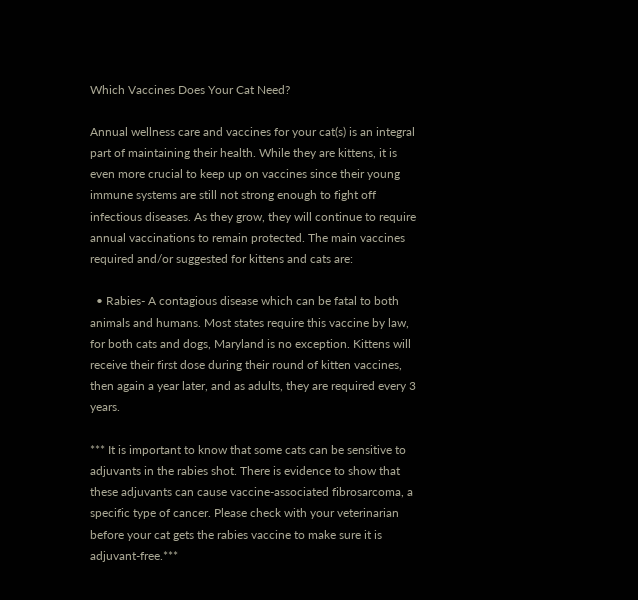Which Vaccines Does Your Cat Need?

Annual wellness care and vaccines for your cat(s) is an integral part of maintaining their health. While they are kittens, it is even more crucial to keep up on vaccines since their young immune systems are still not strong enough to fight off infectious diseases. As they grow, they will continue to require annual vaccinations to remain protected. The main vaccines required and/or suggested for kittens and cats are:

  • Rabies- A contagious disease which can be fatal to both animals and humans. Most states require this vaccine by law, for both cats and dogs, Maryland is no exception. Kittens will receive their first dose during their round of kitten vaccines, then again a year later, and as adults, they are required every 3 years.

*** It is important to know that some cats can be sensitive to adjuvants in the rabies shot. There is evidence to show that these adjuvants can cause vaccine-associated fibrosarcoma, a specific type of cancer. Please check with your veterinarian before your cat gets the rabies vaccine to make sure it is adjuvant-free.***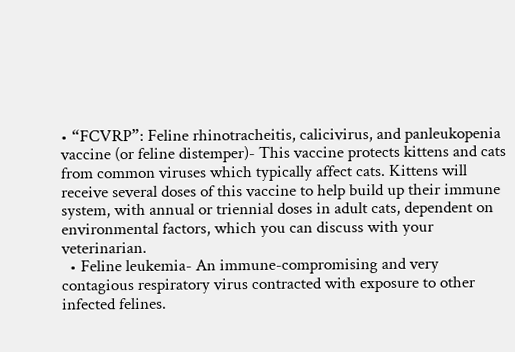• “FCVRP”: Feline rhinotracheitis, calicivirus, and panleukopenia vaccine (or feline distemper)- This vaccine protects kittens and cats from common viruses which typically affect cats. Kittens will receive several doses of this vaccine to help build up their immune system, with annual or triennial doses in adult cats, dependent on environmental factors, which you can discuss with your veterinarian.
  • Feline leukemia- An immune-compromising and very contagious respiratory virus contracted with exposure to other infected felines.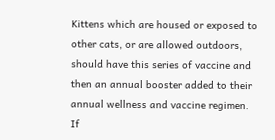Kittens which are housed or exposed to other cats, or are allowed outdoors, should have this series of vaccine and then an annual booster added to their annual wellness and vaccine regimen. If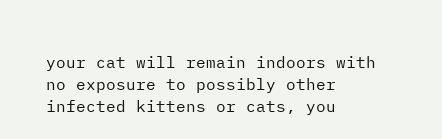your cat will remain indoors with no exposure to possibly other infected kittens or cats, you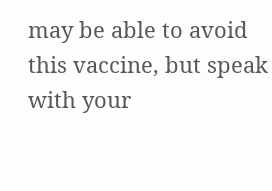may be able to avoid this vaccine, but speak with your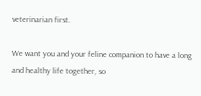veterinarian first.

We want you and your feline companion to have a long and healthy life together, so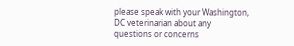please speak with your Washington, DC veterinarian about any questions or concerns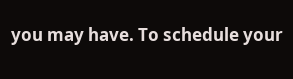you may have. To schedule your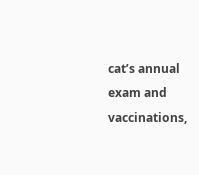cat’s annual exam and vaccinations,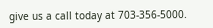give us a call today at 703-356-5000.